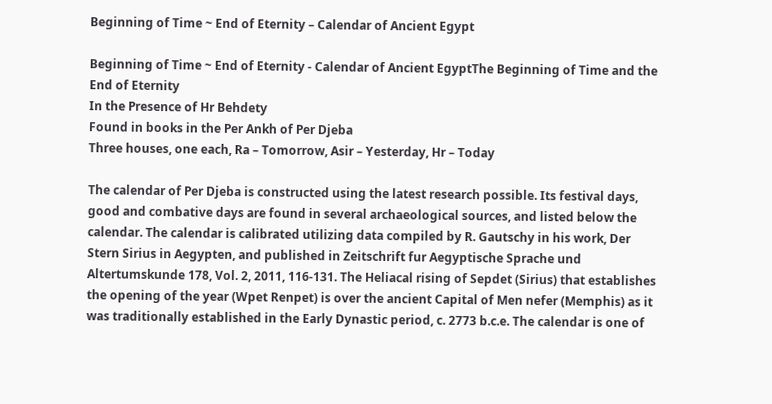Beginning of Time ~ End of Eternity – Calendar of Ancient Egypt

Beginning of Time ~ End of Eternity - Calendar of Ancient EgyptThe Beginning of Time and the End of Eternity
In the Presence of Hr Behdety
Found in books in the Per Ankh of Per Djeba
Three houses, one each, Ra – Tomorrow, Asir – Yesterday, Hr – Today

The calendar of Per Djeba is constructed using the latest research possible. Its festival days, good and combative days are found in several archaeological sources, and listed below the calendar. The calendar is calibrated utilizing data compiled by R. Gautschy in his work, Der Stern Sirius in Aegypten, and published in Zeitschrift fur Aegyptische Sprache und Altertumskunde 178, Vol. 2, 2011, 116-131. The Heliacal rising of Sepdet (Sirius) that establishes the opening of the year (Wpet Renpet) is over the ancient Capital of Men nefer (Memphis) as it was traditionally established in the Early Dynastic period, c. 2773 b.c.e. The calendar is one of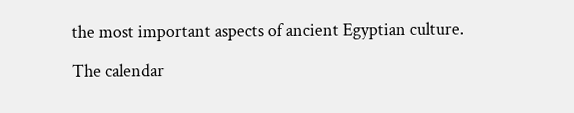the most important aspects of ancient Egyptian culture.

The calendar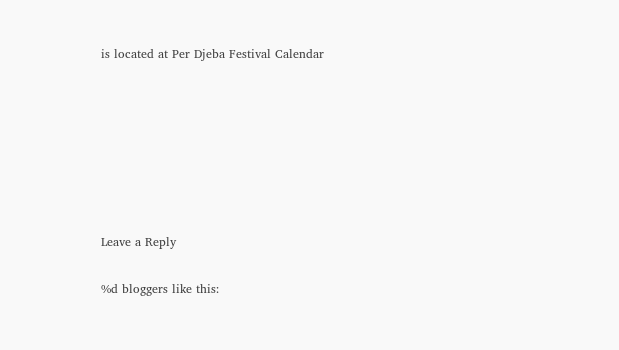is located at Per Djeba Festival Calendar







Leave a Reply

%d bloggers like this: